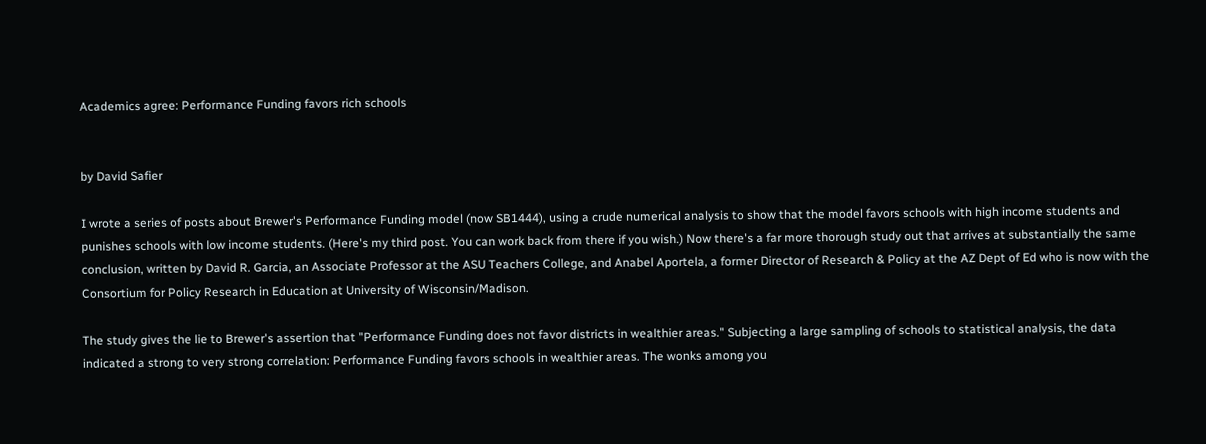Academics agree: Performance Funding favors rich schools


by David Safier

I wrote a series of posts about Brewer's Performance Funding model (now SB1444), using a crude numerical analysis to show that the model favors schools with high income students and punishes schools with low income students. (Here's my third post. You can work back from there if you wish.) Now there's a far more thorough study out that arrives at substantially the same conclusion, written by David R. Garcia, an Associate Professor at the ASU Teachers College, and Anabel Aportela, a former Director of Research & Policy at the AZ Dept of Ed who is now with the Consortium for Policy Research in Education at University of Wisconsin/Madison.

The study gives the lie to Brewer's assertion that "Performance Funding does not favor districts in wealthier areas." Subjecting a large sampling of schools to statistical analysis, the data indicated a strong to very strong correlation: Performance Funding favors schools in wealthier areas. The wonks among you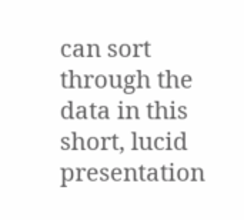can sort through the data in this short, lucid presentation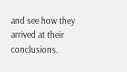and see how they arrived at their conclusions.